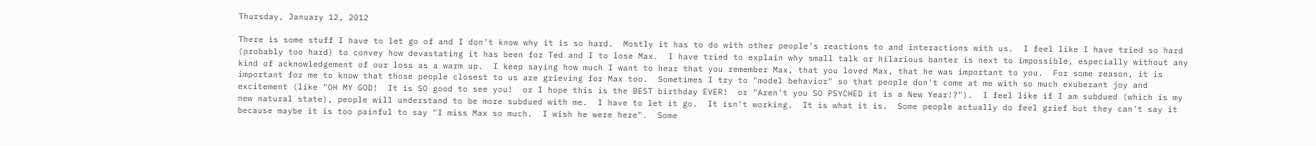Thursday, January 12, 2012

There is some stuff I have to let go of and I don't know why it is so hard.  Mostly it has to do with other people's reactions to and interactions with us.  I feel like I have tried so hard (probably too hard) to convey how devastating it has been for Ted and I to lose Max.  I have tried to explain why small talk or hilarious banter is next to impossible, especially without any kind of acknowledgement of our loss as a warm up.  I keep saying how much I want to hear that you remember Max, that you loved Max, that he was important to you.  For some reason, it is important for me to know that those people closest to us are grieving for Max too.  Sometimes I try to "model behavior" so that people don't come at me with so much exuberant joy and excitement (like "OH MY GOD!  It is SO good to see you!  or I hope this is the BEST birthday EVER!  or "Aren't you SO PSYCHED it is a New Year!?").  I feel like if I am subdued (which is my new natural state), people will understand to be more subdued with me.  I have to let it go.  It isn't working.  It is what it is.  Some people actually do feel grief but they can't say it because maybe it is too painful to say "I miss Max so much.  I wish he were here".  Some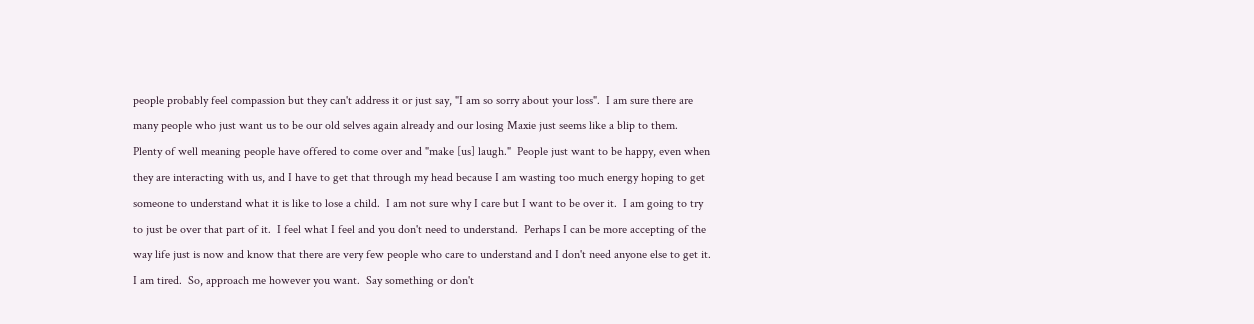people probably feel compassion but they can't address it or just say, "I am so sorry about your loss".  I am sure there are many people who just want us to be our old selves again already and our losing Maxie just seems like a blip to them.  Plenty of well meaning people have offered to come over and "make [us] laugh."  People just want to be happy, even when they are interacting with us, and I have to get that through my head because I am wasting too much energy hoping to get someone to understand what it is like to lose a child.  I am not sure why I care but I want to be over it.  I am going to try to just be over that part of it.  I feel what I feel and you don't need to understand.  Perhaps I can be more accepting of the way life just is now and know that there are very few people who care to understand and I don't need anyone else to get it.  I am tired.  So, approach me however you want.  Say something or don't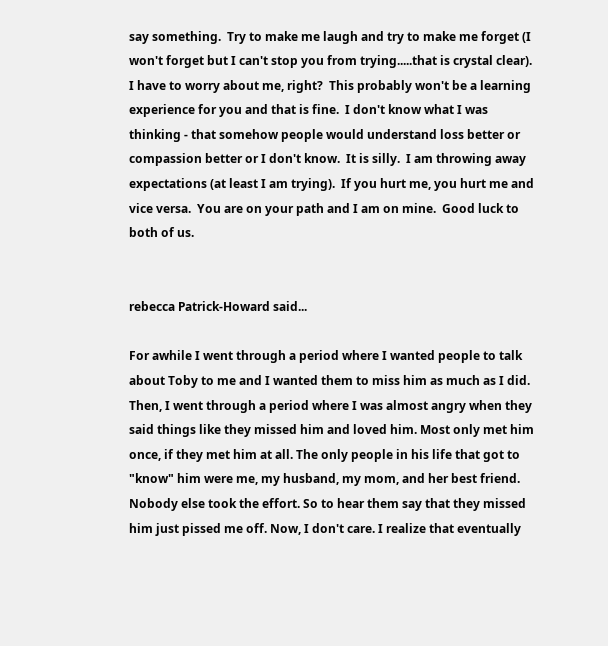say something.  Try to make me laugh and try to make me forget (I won't forget but I can't stop you from trying.....that is crystal clear).  I have to worry about me, right?  This probably won't be a learning experience for you and that is fine.  I don't know what I was thinking - that somehow people would understand loss better or compassion better or I don't know.  It is silly.  I am throwing away expectations (at least I am trying).  If you hurt me, you hurt me and vice versa.  You are on your path and I am on mine.  Good luck to both of us.


rebecca Patrick-Howard said...

For awhile I went through a period where I wanted people to talk about Toby to me and I wanted them to miss him as much as I did. Then, I went through a period where I was almost angry when they said things like they missed him and loved him. Most only met him once, if they met him at all. The only people in his life that got to "know" him were me, my husband, my mom, and her best friend. Nobody else took the effort. So to hear them say that they missed him just pissed me off. Now, I don't care. I realize that eventually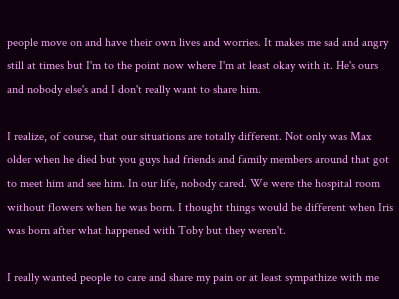people move on and have their own lives and worries. It makes me sad and angry still at times but I'm to the point now where I'm at least okay with it. He's ours and nobody else's and I don't really want to share him.

I realize, of course, that our situations are totally different. Not only was Max older when he died but you guys had friends and family members around that got to meet him and see him. In our life, nobody cared. We were the hospital room without flowers when he was born. I thought things would be different when Iris was born after what happened with Toby but they weren't.

I really wanted people to care and share my pain or at least sympathize with me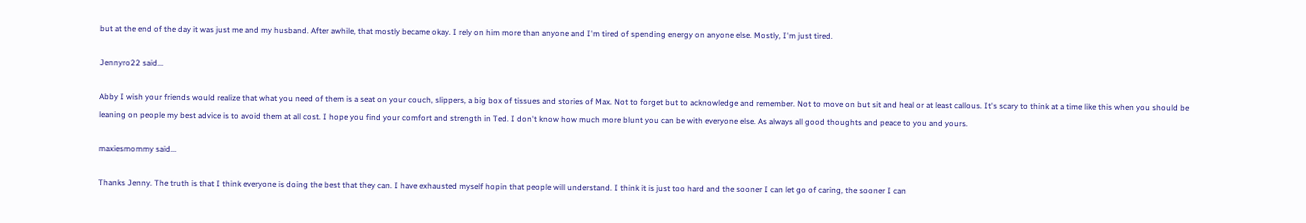but at the end of the day it was just me and my husband. After awhile, that mostly became okay. I rely on him more than anyone and I'm tired of spending energy on anyone else. Mostly, I'm just tired.

Jennyro22 said...

Abby I wish your friends would realize that what you need of them is a seat on your couch, slippers, a big box of tissues and stories of Max. Not to forget but to acknowledge and remember. Not to move on but sit and heal or at least callous. It's scary to think at a time like this when you should be leaning on people my best advice is to avoid them at all cost. I hope you find your comfort and strength in Ted. I don't know how much more blunt you can be with everyone else. As always all good thoughts and peace to you and yours.

maxiesmommy said...

Thanks Jenny. The truth is that I think everyone is doing the best that they can. I have exhausted myself hopin that people will understand. I think it is just too hard and the sooner I can let go of caring, the sooner I can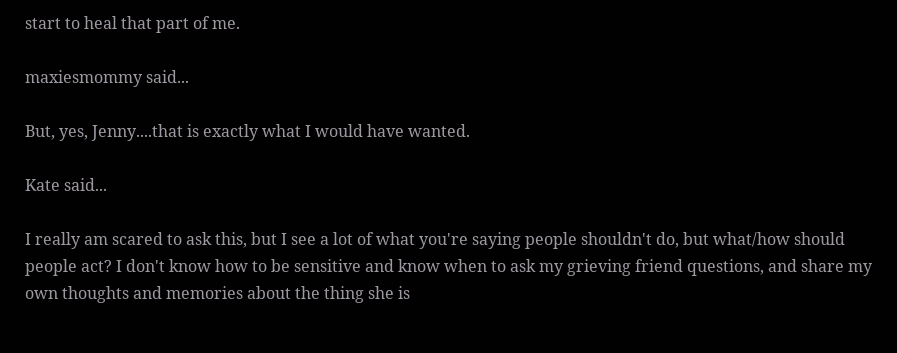start to heal that part of me.

maxiesmommy said...

But, yes, Jenny....that is exactly what I would have wanted.

Kate said...

I really am scared to ask this, but I see a lot of what you're saying people shouldn't do, but what/how should people act? I don't know how to be sensitive and know when to ask my grieving friend questions, and share my own thoughts and memories about the thing she is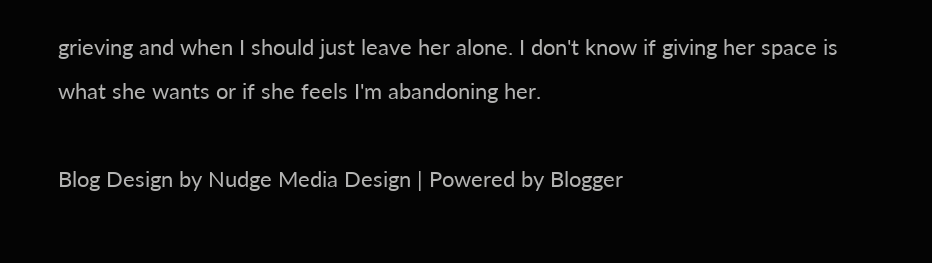grieving and when I should just leave her alone. I don't know if giving her space is what she wants or if she feels I'm abandoning her.

Blog Design by Nudge Media Design | Powered by Blogger